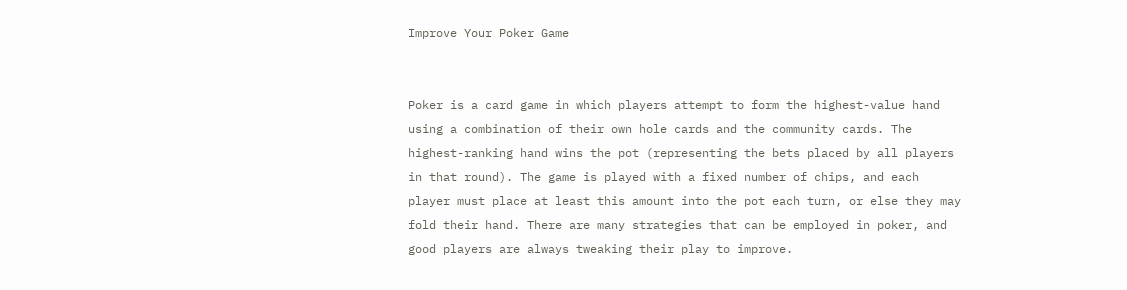Improve Your Poker Game


Poker is a card game in which players attempt to form the highest-value hand using a combination of their own hole cards and the community cards. The highest-ranking hand wins the pot (representing the bets placed by all players in that round). The game is played with a fixed number of chips, and each player must place at least this amount into the pot each turn, or else they may fold their hand. There are many strategies that can be employed in poker, and good players are always tweaking their play to improve.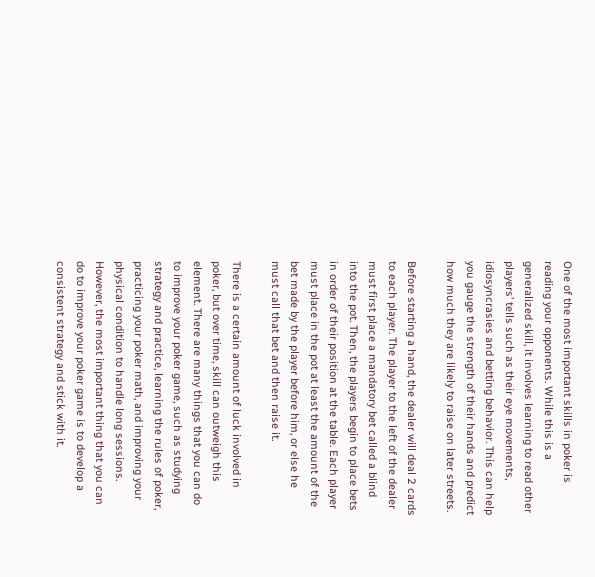One of the most important skills in poker is reading your opponents. While this is a generalized skill, it involves learning to read other players’ tells such as their eye movements, idiosyncrasies and betting behavior. This can help you gauge the strength of their hands and predict how much they are likely to raise on later streets.

Before starting a hand, the dealer will deal 2 cards to each player. The player to the left of the dealer must first place a mandatory bet called a blind into the pot. Then, the players begin to place bets in order of their position at the table. Each player must place in the pot at least the amount of the bet made by the player before him, or else he must call that bet and then raise it.

There is a certain amount of luck involved in poker, but over time, skill can outweigh this element. There are many things that you can do to improve your poker game, such as studying strategy and practice, learning the rules of poker, practicing your poker math, and improving your physical condition to handle long sessions. However, the most important thing that you can do to improve your poker game is to develop a consistent strategy and stick with it.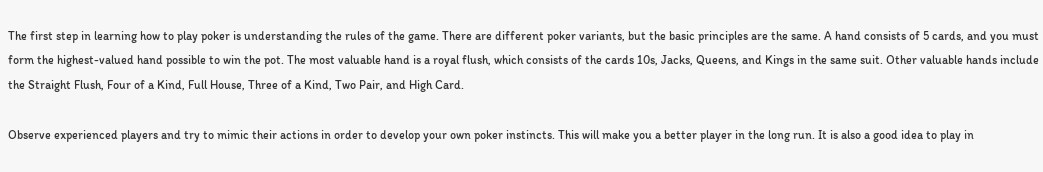The first step in learning how to play poker is understanding the rules of the game. There are different poker variants, but the basic principles are the same. A hand consists of 5 cards, and you must form the highest-valued hand possible to win the pot. The most valuable hand is a royal flush, which consists of the cards 10s, Jacks, Queens, and Kings in the same suit. Other valuable hands include the Straight Flush, Four of a Kind, Full House, Three of a Kind, Two Pair, and High Card.

Observe experienced players and try to mimic their actions in order to develop your own poker instincts. This will make you a better player in the long run. It is also a good idea to play in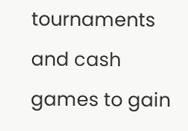tournaments and cash games to gain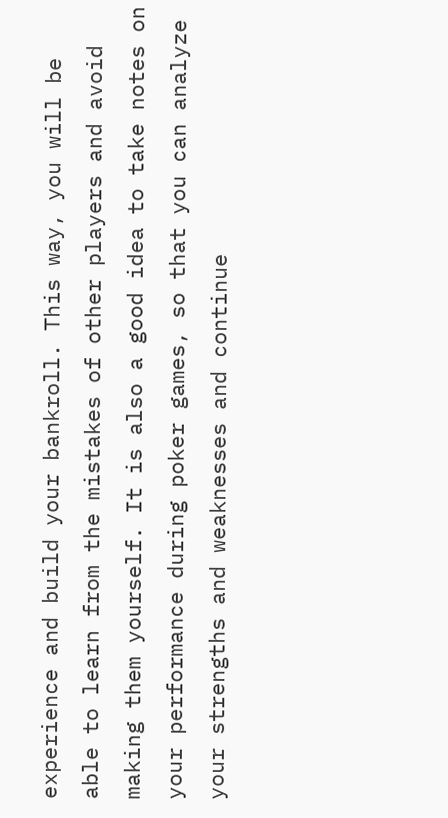experience and build your bankroll. This way, you will be able to learn from the mistakes of other players and avoid making them yourself. It is also a good idea to take notes on your performance during poker games, so that you can analyze your strengths and weaknesses and continue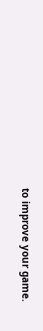to improve your game.